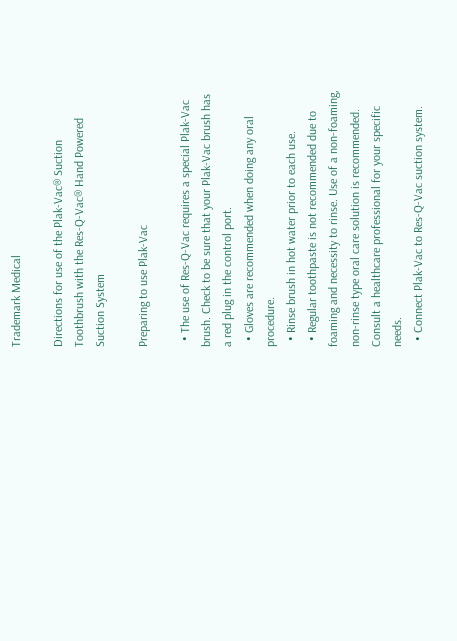Trademark Medical

Directions for use of the Plak-Vac® Suction Toothbrush with the Res-Q-Vac® Hand Powered Suction System

Preparing to use Plak-Vac

  • The use of Res-Q-Vac requires a special Plak-Vac brush. Check to be sure that your Plak-Vac brush has a red plug in the control port.
  • Gloves are recommended when doing any oral procedure.
  • Rinse brush in hot water prior to each use.
  • Regular toothpaste is not recommended due to foaming and necessity to rinse. Use of a non-foaming, non-rinse type oral care solution is recommended. Consult a healthcare professional for your specific needs.
  • Connect Plak-Vac to Res-Q-Vac suction system.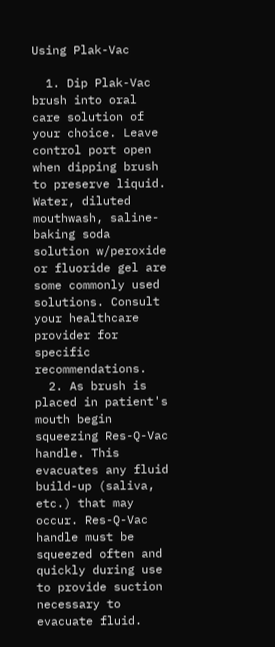Using Plak-Vac

  1. Dip Plak-Vac brush into oral care solution of your choice. Leave control port open when dipping brush to preserve liquid. Water, diluted mouthwash, saline-baking soda solution w/peroxide or fluoride gel are some commonly used solutions. Consult your healthcare provider for specific recommendations.
  2. As brush is placed in patient's mouth begin squeezing Res-Q-Vac handle. This evacuates any fluid build-up (saliva, etc.) that may occur. Res-Q-Vac handle must be squeezed often and quickly during use to provide suction necessary to evacuate fluid.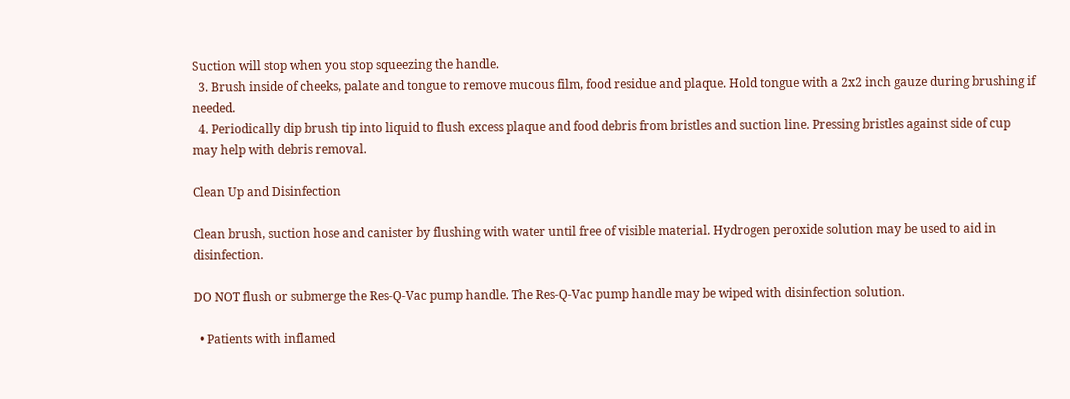Suction will stop when you stop squeezing the handle.
  3. Brush inside of cheeks, palate and tongue to remove mucous film, food residue and plaque. Hold tongue with a 2x2 inch gauze during brushing if needed.
  4. Periodically dip brush tip into liquid to flush excess plaque and food debris from bristles and suction line. Pressing bristles against side of cup may help with debris removal.

Clean Up and Disinfection

Clean brush, suction hose and canister by flushing with water until free of visible material. Hydrogen peroxide solution may be used to aid in disinfection.

DO NOT flush or submerge the Res-Q-Vac pump handle. The Res-Q-Vac pump handle may be wiped with disinfection solution.

  • Patients with inflamed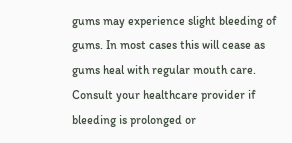gums may experience slight bleeding of gums. In most cases this will cease as gums heal with regular mouth care. Consult your healthcare provider if bleeding is prolonged or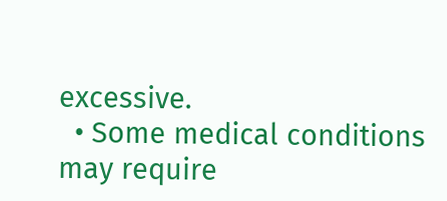excessive.
  • Some medical conditions may require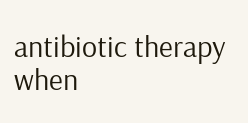antibiotic therapy when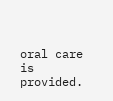oral care is provided.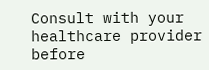Consult with your healthcare provider before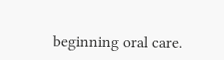beginning oral care.